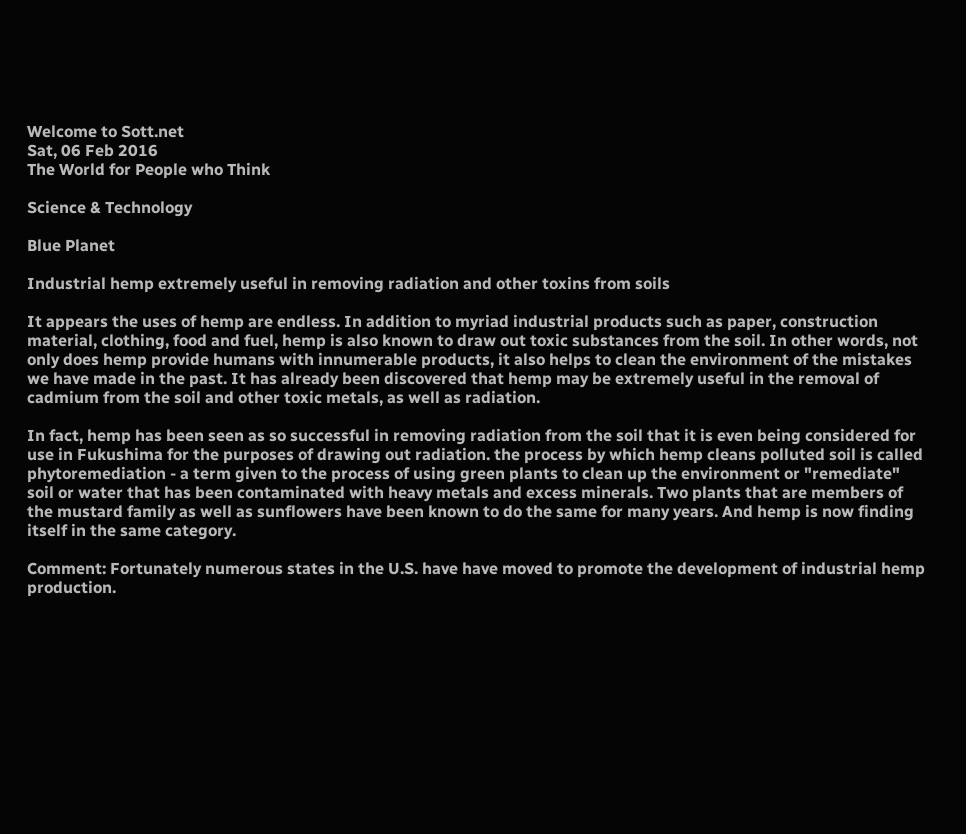Welcome to Sott.net
Sat, 06 Feb 2016
The World for People who Think

Science & Technology

Blue Planet

Industrial hemp extremely useful in removing radiation and other toxins from soils

It appears the uses of hemp are endless. In addition to myriad industrial products such as paper, construction material, clothing, food and fuel, hemp is also known to draw out toxic substances from the soil. In other words, not only does hemp provide humans with innumerable products, it also helps to clean the environment of the mistakes we have made in the past. It has already been discovered that hemp may be extremely useful in the removal of cadmium from the soil and other toxic metals, as well as radiation.

In fact, hemp has been seen as so successful in removing radiation from the soil that it is even being considered for use in Fukushima for the purposes of drawing out radiation. the process by which hemp cleans polluted soil is called phytoremediation - a term given to the process of using green plants to clean up the environment or "remediate" soil or water that has been contaminated with heavy metals and excess minerals. Two plants that are members of the mustard family as well as sunflowers have been known to do the same for many years. And hemp is now finding itself in the same category.

Comment: Fortunately numerous states in the U.S. have have moved to promote the development of industrial hemp production.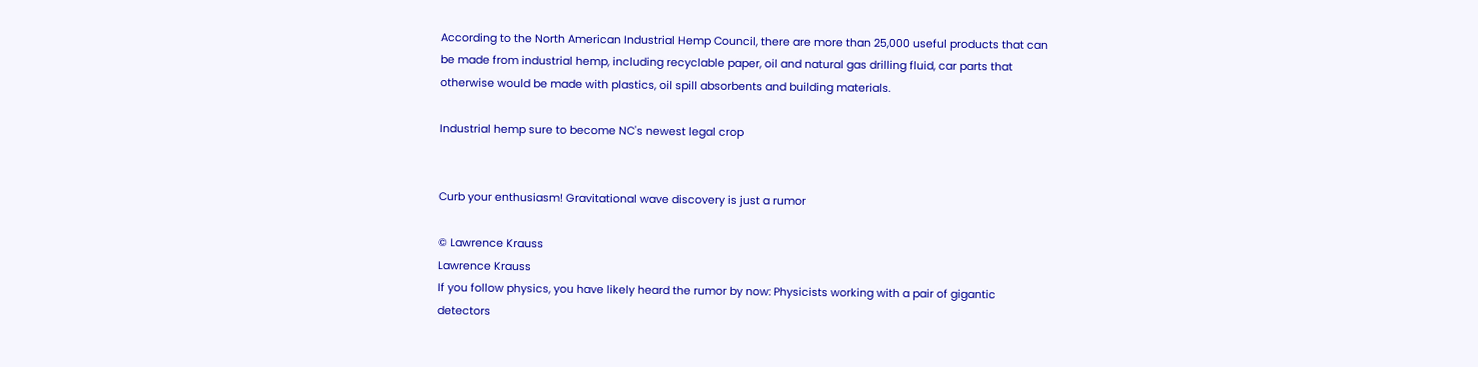According to the North American Industrial Hemp Council, there are more than 25,000 useful products that can be made from industrial hemp, including recyclable paper, oil and natural gas drilling fluid, car parts that otherwise would be made with plastics, oil spill absorbents and building materials.

Industrial hemp sure to become NC's newest legal crop


Curb your enthusiasm! Gravitational wave discovery is just a rumor

© Lawrence Krauss
Lawrence Krauss
If you follow physics, you have likely heard the rumor by now: Physicists working with a pair of gigantic detectors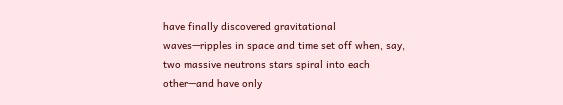have finally discovered gravitational waves—ripples in space and time set off when, say, two massive neutrons stars spiral into each other—and have only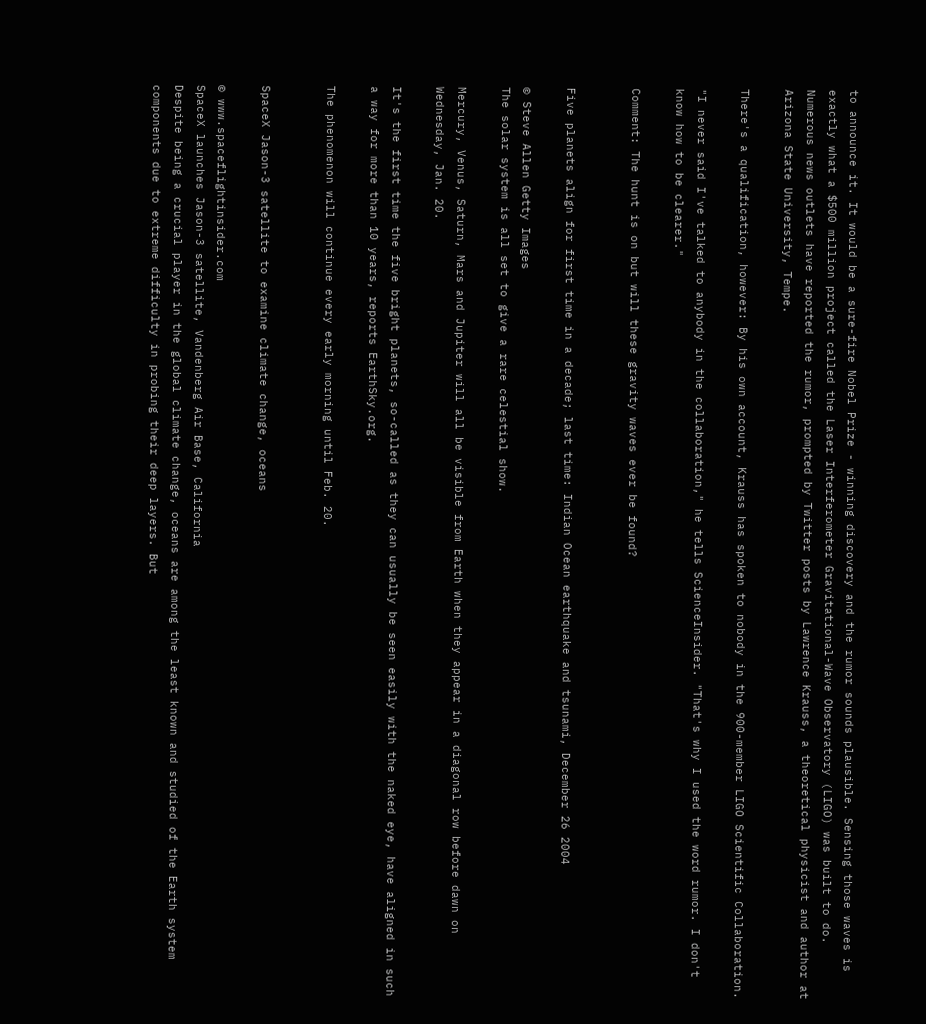to announce it. It would be a sure-fire Nobel Prize - winning discovery and the rumor sounds plausible. Sensing those waves is exactly what a $500 million project called the Laser Interferometer Gravitational-Wave Observatory (LIGO) was built to do. Numerous news outlets have reported the rumor, prompted by Twitter posts by Lawrence Krauss, a theoretical physicist and author at Arizona State University, Tempe.

There's a qualification, however: By his own account, Krauss has spoken to nobody in the 900-member LIGO Scientific Collaboration.

"I never said I've talked to anybody in the collaboration," he tells ScienceInsider. "That's why I used the word rumor. I don't know how to be clearer."

Comment: The hunt is on but will these gravity waves ever be found?


Five planets align for first time in a decade; last time: Indian Ocean earthquake and tsunami, December 26 2004

© Steve Allen Getty Images
The solar system is all set to give a rare celestial show.

Mercury, Venus, Saturn, Mars and Jupiter will all be visible from Earth when they appear in a diagonal row before dawn on Wednesday, Jan. 20.

It's the first time the five bright planets, so-called as they can usually be seen easily with the naked eye, have aligned in such a way for more than 10 years, reports EarthSky.org.

The phenomenon will continue every early morning until Feb. 20.


SpaceX Jason-3 satellite to examine climate change, oceans

© www.spaceflightinsider.com
SpaceX launches Jason-3 satellite, Vandenberg Air Base, California
Despite being a crucial player in the global climate change, oceans are among the least known and studied of the Earth system components due to extreme difficulty in probing their deep layers. But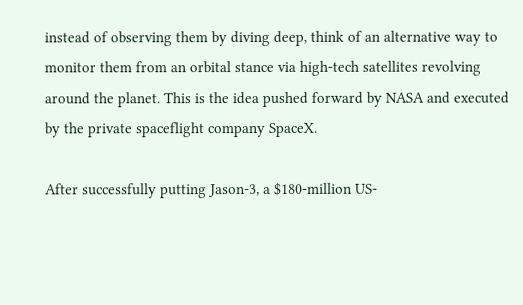instead of observing them by diving deep, think of an alternative way to monitor them from an orbital stance via high-tech satellites revolving around the planet. This is the idea pushed forward by NASA and executed by the private spaceflight company SpaceX.

After successfully putting Jason-3, a $180-million US-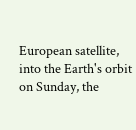European satellite, into the Earth's orbit on Sunday, the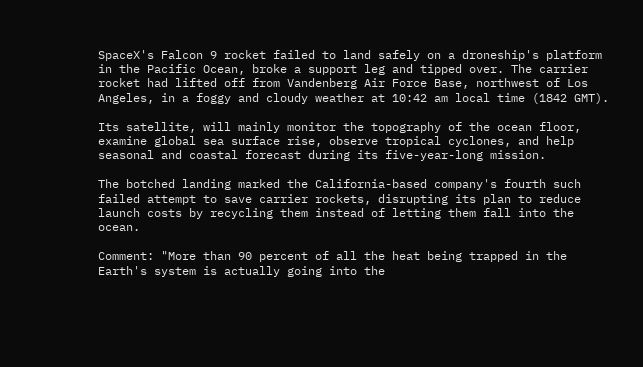SpaceX's Falcon 9 rocket failed to land safely on a droneship's platform in the Pacific Ocean, broke a support leg and tipped over. The carrier rocket had lifted off from Vandenberg Air Force Base, northwest of Los Angeles, in a foggy and cloudy weather at 10:42 am local time (1842 GMT).

Its satellite, will mainly monitor the topography of the ocean floor, examine global sea surface rise, observe tropical cyclones, and help seasonal and coastal forecast during its five-year-long mission.

The botched landing marked the California-based company's fourth such failed attempt to save carrier rockets, disrupting its plan to reduce launch costs by recycling them instead of letting them fall into the ocean.

Comment: "More than 90 percent of all the heat being trapped in the Earth's system is actually going into the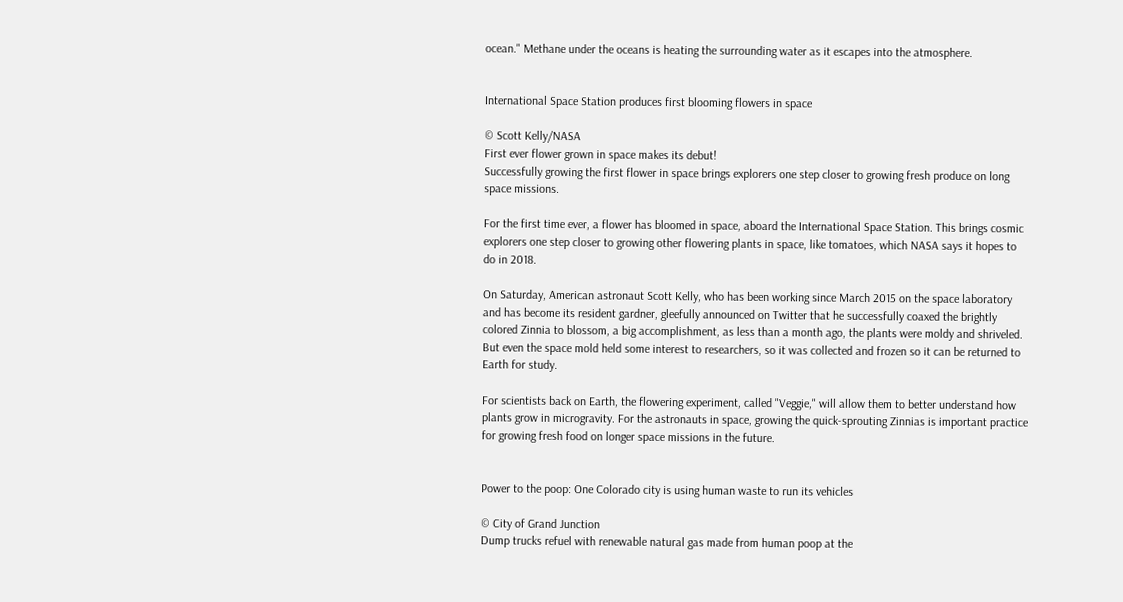ocean." Methane under the oceans is heating the surrounding water as it escapes into the atmosphere.


International Space Station produces first blooming flowers in space

© Scott Kelly/NASA
First ever flower grown in space makes its debut!
Successfully growing the first flower in space brings explorers one step closer to growing fresh produce on long space missions.

For the first time ever, a flower has bloomed in space, aboard the International Space Station. This brings cosmic explorers one step closer to growing other flowering plants in space, like tomatoes, which NASA says it hopes to do in 2018.

On Saturday, American astronaut Scott Kelly, who has been working since March 2015 on the space laboratory and has become its resident gardner, gleefully announced on Twitter that he successfully coaxed the brightly colored Zinnia to blossom, a big accomplishment, as less than a month ago, the plants were moldy and shriveled. But even the space mold held some interest to researchers, so it was collected and frozen so it can be returned to Earth for study.

For scientists back on Earth, the flowering experiment, called "Veggie," will allow them to better understand how plants grow in microgravity. For the astronauts in space, growing the quick-sprouting Zinnias is important practice for growing fresh food on longer space missions in the future.


Power to the poop: One Colorado city is using human waste to run its vehicles

© City of Grand Junction
Dump trucks refuel with renewable natural gas made from human poop at the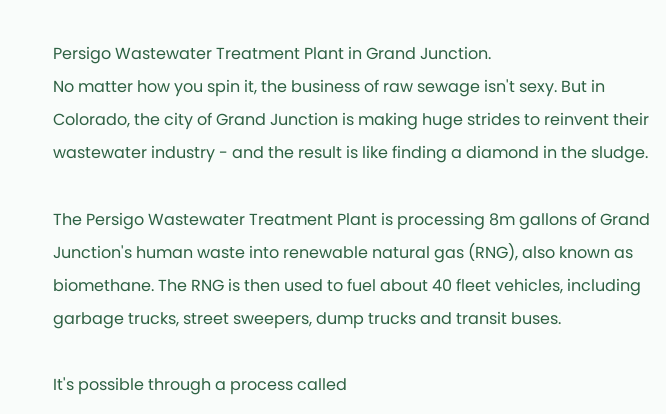Persigo Wastewater Treatment Plant in Grand Junction.
No matter how you spin it, the business of raw sewage isn't sexy. But in Colorado, the city of Grand Junction is making huge strides to reinvent their wastewater industry - and the result is like finding a diamond in the sludge.

The Persigo Wastewater Treatment Plant is processing 8m gallons of Grand Junction's human waste into renewable natural gas (RNG), also known as biomethane. The RNG is then used to fuel about 40 fleet vehicles, including garbage trucks, street sweepers, dump trucks and transit buses.

It's possible through a process called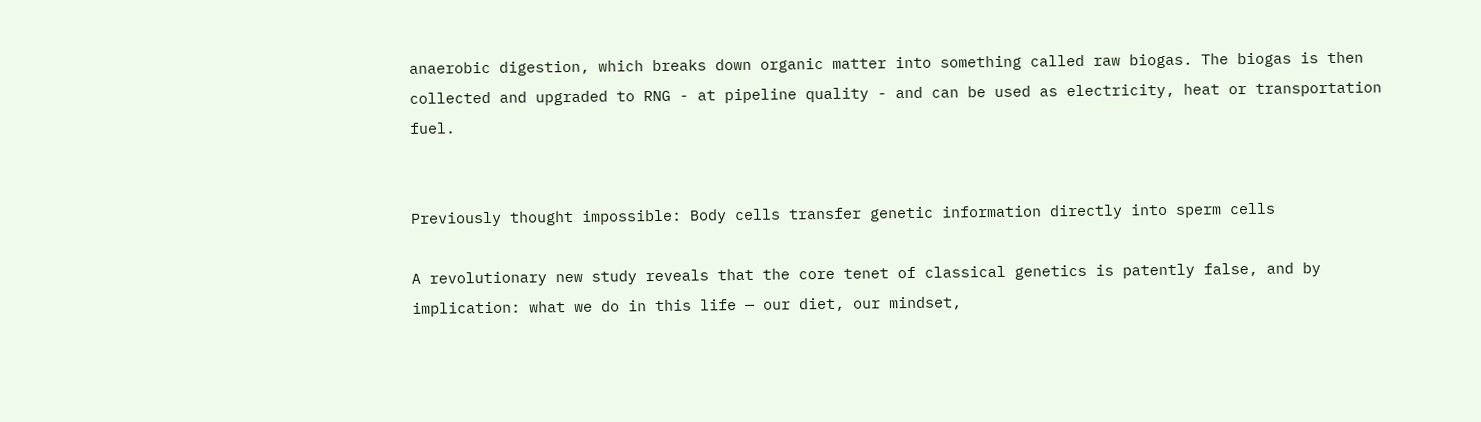anaerobic digestion, which breaks down organic matter into something called raw biogas. The biogas is then collected and upgraded to RNG - at pipeline quality - and can be used as electricity, heat or transportation fuel.


Previously thought impossible: Body cells transfer genetic information directly into sperm cells

A revolutionary new study reveals that the core tenet of classical genetics is patently false, and by implication: what we do in this life — our diet, our mindset,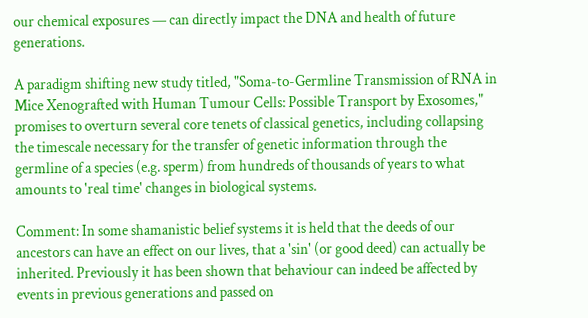our chemical exposures — can directly impact the DNA and health of future generations.

A paradigm shifting new study titled, "Soma-to-Germline Transmission of RNA in Mice Xenografted with Human Tumour Cells: Possible Transport by Exosomes," promises to overturn several core tenets of classical genetics, including collapsing the timescale necessary for the transfer of genetic information through the germline of a species (e.g. sperm) from hundreds of thousands of years to what amounts to 'real time' changes in biological systems.

Comment: In some shamanistic belief systems it is held that the deeds of our ancestors can have an effect on our lives, that a 'sin' (or good deed) can actually be inherited. Previously it has been shown that behaviour can indeed be affected by events in previous generations and passed on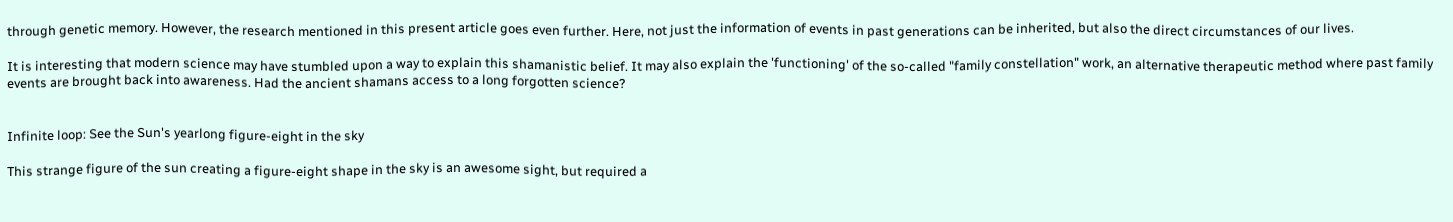through genetic memory. However, the research mentioned in this present article goes even further. Here, not just the information of events in past generations can be inherited, but also the direct circumstances of our lives.

It is interesting that modern science may have stumbled upon a way to explain this shamanistic belief. It may also explain the 'functioning' of the so-called "family constellation" work, an alternative therapeutic method where past family events are brought back into awareness. Had the ancient shamans access to a long forgotten science?


Infinite loop: See the Sun's yearlong figure-eight in the sky

This strange figure of the sun creating a figure-eight shape in the sky is an awesome sight, but required a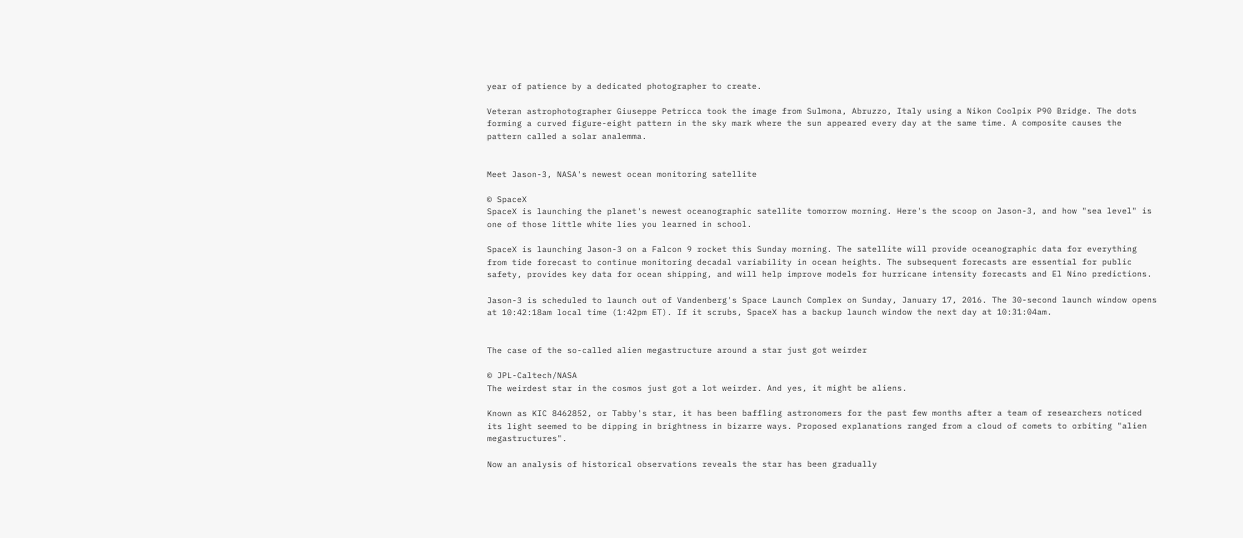year of patience by a dedicated photographer to create.

Veteran astrophotographer Giuseppe Petricca took the image from Sulmona, Abruzzo, Italy using a Nikon Coolpix P90 Bridge. The dots forming a curved figure-eight pattern in the sky mark where the sun appeared every day at the same time. A composite causes the pattern called a solar analemma.


Meet Jason-3, NASA's newest ocean monitoring satellite

© SpaceX
SpaceX is launching the planet's newest oceanographic satellite tomorrow morning. Here's the scoop on Jason-3, and how "sea level" is one of those little white lies you learned in school.

SpaceX is launching Jason-3 on a Falcon 9 rocket this Sunday morning. The satellite will provide oceanographic data for everything from tide forecast to continue monitoring decadal variability in ocean heights. The subsequent forecasts are essential for public safety, provides key data for ocean shipping, and will help improve models for hurricane intensity forecasts and El Nino predictions.

Jason-3 is scheduled to launch out of Vandenberg's Space Launch Complex on Sunday, January 17, 2016. The 30-second launch window opens at 10:42:18am local time (1:42pm ET). If it scrubs, SpaceX has a backup launch window the next day at 10:31:04am.


The case of the so-called alien megastructure around a star just got weirder

© JPL-Caltech/NASA
The weirdest star in the cosmos just got a lot weirder. And yes, it might be aliens.

Known as KIC 8462852, or Tabby's star, it has been baffling astronomers for the past few months after a team of researchers noticed its light seemed to be dipping in brightness in bizarre ways. Proposed explanations ranged from a cloud of comets to orbiting "alien megastructures".

Now an analysis of historical observations reveals the star has been gradually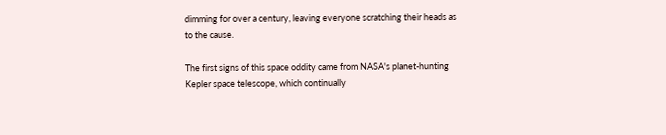dimming for over a century, leaving everyone scratching their heads as to the cause.

The first signs of this space oddity came from NASA's planet-hunting Kepler space telescope, which continually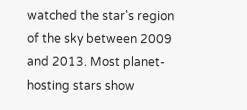watched the star's region of the sky between 2009 and 2013. Most planet-hosting stars show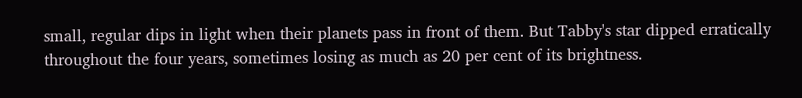small, regular dips in light when their planets pass in front of them. But Tabby's star dipped erratically throughout the four years, sometimes losing as much as 20 per cent of its brightness.